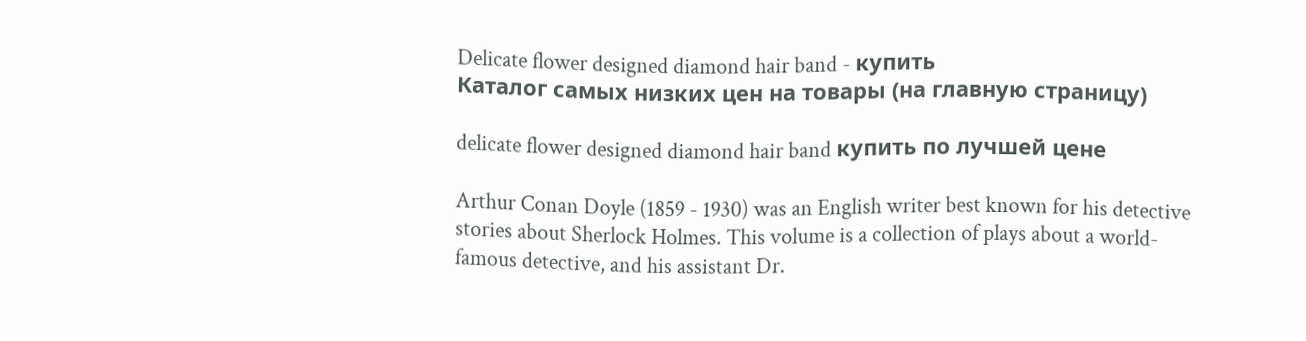Delicate flower designed diamond hair band - купить
Каталог самых низких цен на товары (на главную страницу)

delicate flower designed diamond hair band купить по лучшей цене

Arthur Conan Doyle (1859 - 1930) was an English writer best known for his detective stories about Sherlock Holmes. This volume is a collection of plays about a world-famous detective, and his assistant Dr.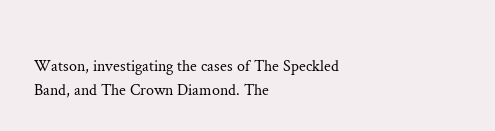Watson, investigating the cases of The Speckled Band, and The Crown Diamond. The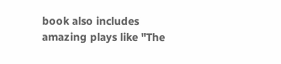book also includes amazing plays like "The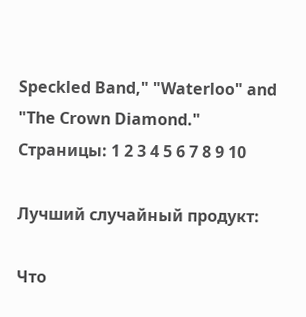Speckled Band," "Waterloo" and "The Crown Diamond."
Страницы: 1 2 3 4 5 6 7 8 9 10

Лучший случайный продукт:

Что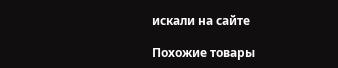искали на сайте

Похожие товары